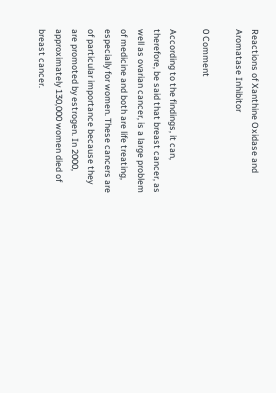Reactions of Xanthine Oxidase and Aromatase Inhibitor

0 Comment

According to the findings, it can, therefore, be said that breast cancer, as well as ovarian cancer, is a large problem of medicine and both are life treating, especially for women. These cancers are of particular importance because they are promoted by estrogen. In 2000, approximately 130,000 women died of breast cancer.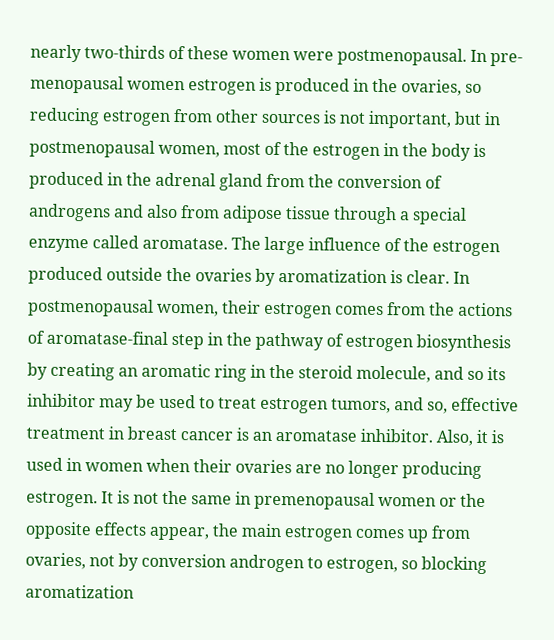nearly two-thirds of these women were postmenopausal. In pre-menopausal women estrogen is produced in the ovaries, so reducing estrogen from other sources is not important, but in postmenopausal women, most of the estrogen in the body is produced in the adrenal gland from the conversion of androgens and also from adipose tissue through a special enzyme called aromatase. The large influence of the estrogen produced outside the ovaries by aromatization is clear. In postmenopausal women, their estrogen comes from the actions of aromatase-final step in the pathway of estrogen biosynthesis by creating an aromatic ring in the steroid molecule, and so its inhibitor may be used to treat estrogen tumors, and so, effective treatment in breast cancer is an aromatase inhibitor. Also, it is used in women when their ovaries are no longer producing estrogen. It is not the same in premenopausal women or the opposite effects appear, the main estrogen comes up from ovaries, not by conversion androgen to estrogen, so blocking aromatization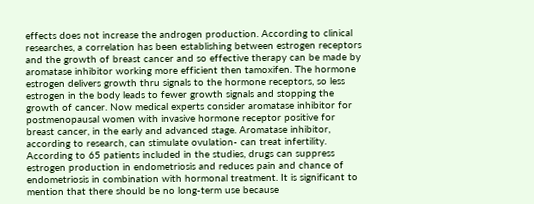effects does not increase the androgen production. According to clinical researches, a correlation has been establishing between estrogen receptors and the growth of breast cancer and so effective therapy can be made by aromatase inhibitor working more efficient then tamoxifen. The hormone estrogen delivers growth thru signals to the hormone receptors, so less estrogen in the body leads to fewer growth signals and stopping the growth of cancer. Now medical experts consider aromatase inhibitor for postmenopausal women with invasive hormone receptor positive for breast cancer, in the early and advanced stage. Aromatase inhibitor, according to research, can stimulate ovulation- can treat infertility. According to 65 patients included in the studies, drugs can suppress estrogen production in endometriosis and reduces pain and chance of endometriosis in combination with hormonal treatment. It is significant to mention that there should be no long-term use because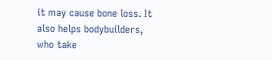it may cause bone loss. It also helps bodybuilders, who take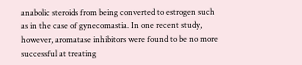anabolic steroids from being converted to estrogen such as in the case of gynecomastia. In one recent study, however, aromatase inhibitors were found to be no more successful at treating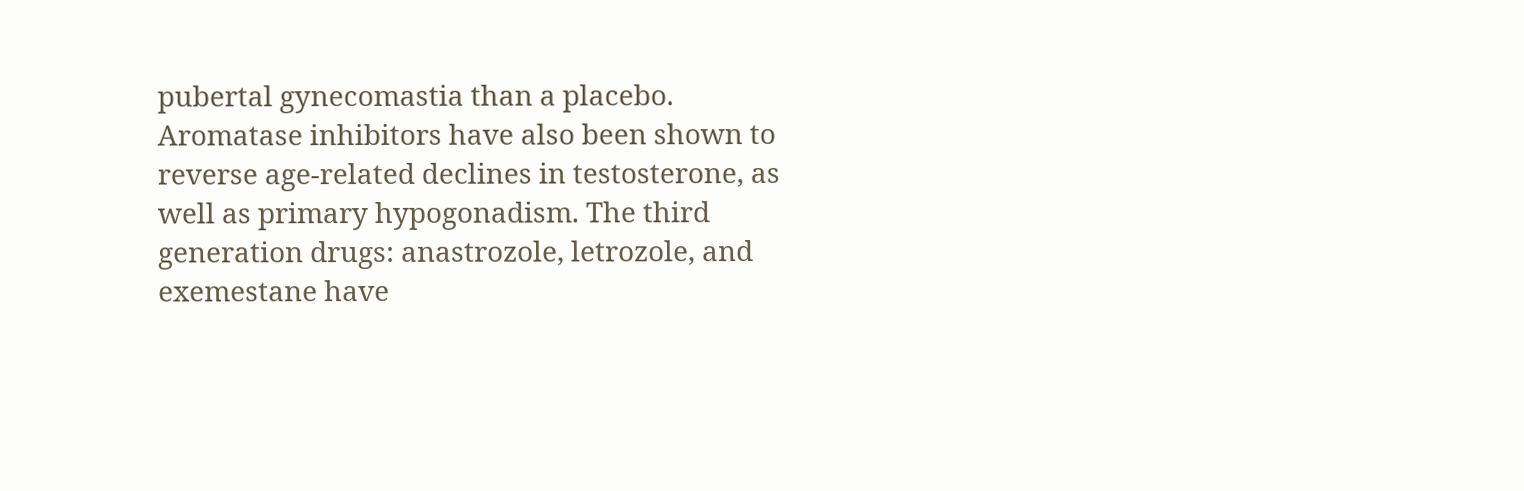pubertal gynecomastia than a placebo. Aromatase inhibitors have also been shown to reverse age-related declines in testosterone, as well as primary hypogonadism. The third generation drugs: anastrozole, letrozole, and exemestane have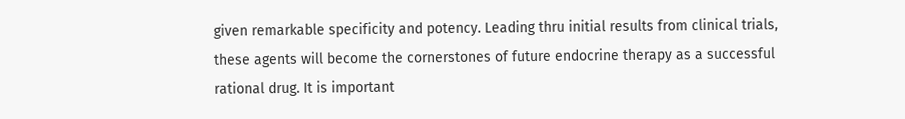given remarkable specificity and potency. Leading thru initial results from clinical trials, these agents will become the cornerstones of future endocrine therapy as a successful rational drug. It is important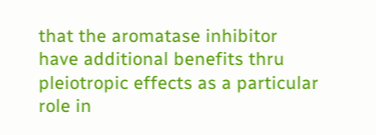that the aromatase inhibitor have additional benefits thru pleiotropic effects as a particular role in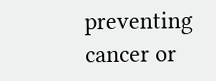preventing cancer or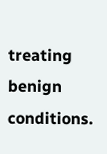treating benign conditions.